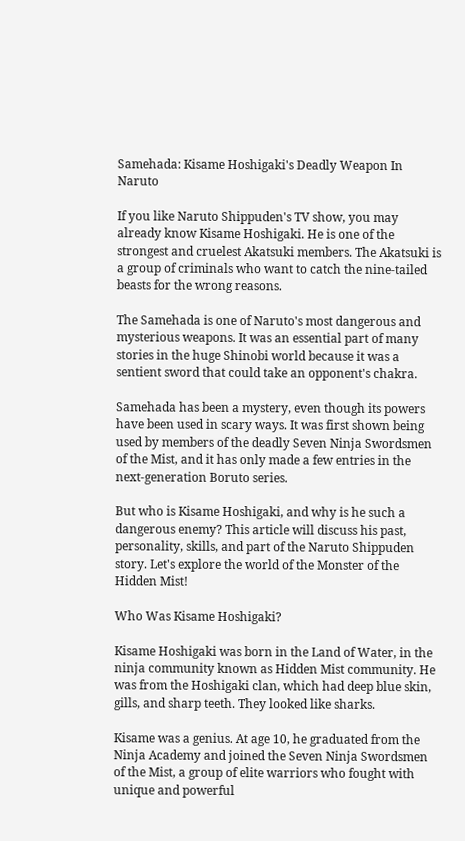Samehada: Kisame Hoshigaki's Deadly Weapon In Naruto

If you like Naruto Shippuden's TV show, you may already know Kisame Hoshigaki. He is one of the strongest and cruelest Akatsuki members. The Akatsuki is a group of criminals who want to catch the nine-tailed beasts for the wrong reasons.

The Samehada is one of Naruto's most dangerous and mysterious weapons. It was an essential part of many stories in the huge Shinobi world because it was a sentient sword that could take an opponent's chakra.

Samehada has been a mystery, even though its powers have been used in scary ways. It was first shown being used by members of the deadly Seven Ninja Swordsmen of the Mist, and it has only made a few entries in the next-generation Boruto series.

But who is Kisame Hoshigaki, and why is he such a dangerous enemy? This article will discuss his past, personality, skills, and part of the Naruto Shippuden story. Let's explore the world of the Monster of the Hidden Mist!

Who Was Kisame Hoshigaki?

Kisame Hoshigaki was born in the Land of Water, in the ninja community known as Hidden Mist community. He was from the Hoshigaki clan, which had deep blue skin, gills, and sharp teeth. They looked like sharks.

Kisame was a genius. At age 10, he graduated from the Ninja Academy and joined the Seven Ninja Swordsmen of the Mist, a group of elite warriors who fought with unique and powerful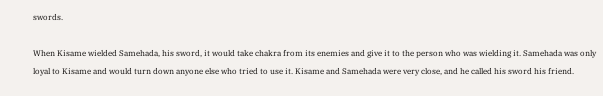swords.

When Kisame wielded Samehada, his sword, it would take chakra from its enemies and give it to the person who was wielding it. Samehada was only loyal to Kisame and would turn down anyone else who tried to use it. Kisame and Samehada were very close, and he called his sword his friend.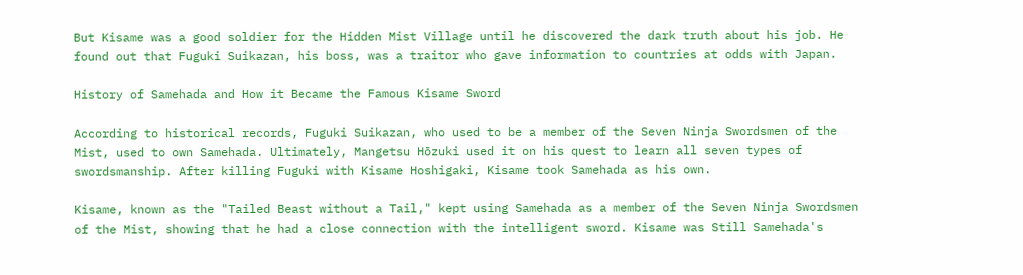But Kisame was a good soldier for the Hidden Mist Village until he discovered the dark truth about his job. He found out that Fuguki Suikazan, his boss, was a traitor who gave information to countries at odds with Japan.

History of Samehada and How it Became the Famous Kisame Sword

According to historical records, Fuguki Suikazan, who used to be a member of the Seven Ninja Swordsmen of the Mist, used to own Samehada. Ultimately, Mangetsu Hōzuki used it on his quest to learn all seven types of swordsmanship. After killing Fuguki with Kisame Hoshigaki, Kisame took Samehada as his own.

Kisame, known as the "Tailed Beast without a Tail," kept using Samehada as a member of the Seven Ninja Swordsmen of the Mist, showing that he had a close connection with the intelligent sword. Kisame was Still Samehada's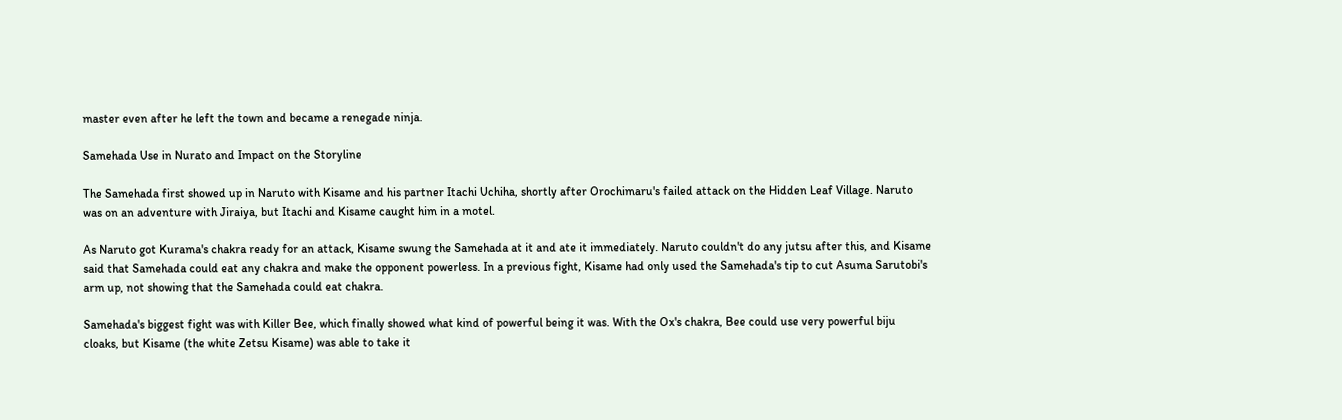master even after he left the town and became a renegade ninja.

Samehada Use in Nurato and Impact on the Storyline

The Samehada first showed up in Naruto with Kisame and his partner Itachi Uchiha, shortly after Orochimaru's failed attack on the Hidden Leaf Village. Naruto was on an adventure with Jiraiya, but Itachi and Kisame caught him in a motel.

As Naruto got Kurama's chakra ready for an attack, Kisame swung the Samehada at it and ate it immediately. Naruto couldn't do any jutsu after this, and Kisame said that Samehada could eat any chakra and make the opponent powerless. In a previous fight, Kisame had only used the Samehada's tip to cut Asuma Sarutobi's arm up, not showing that the Samehada could eat chakra.

Samehada's biggest fight was with Killer Bee, which finally showed what kind of powerful being it was. With the Ox's chakra, Bee could use very powerful biju cloaks, but Kisame (the white Zetsu Kisame) was able to take it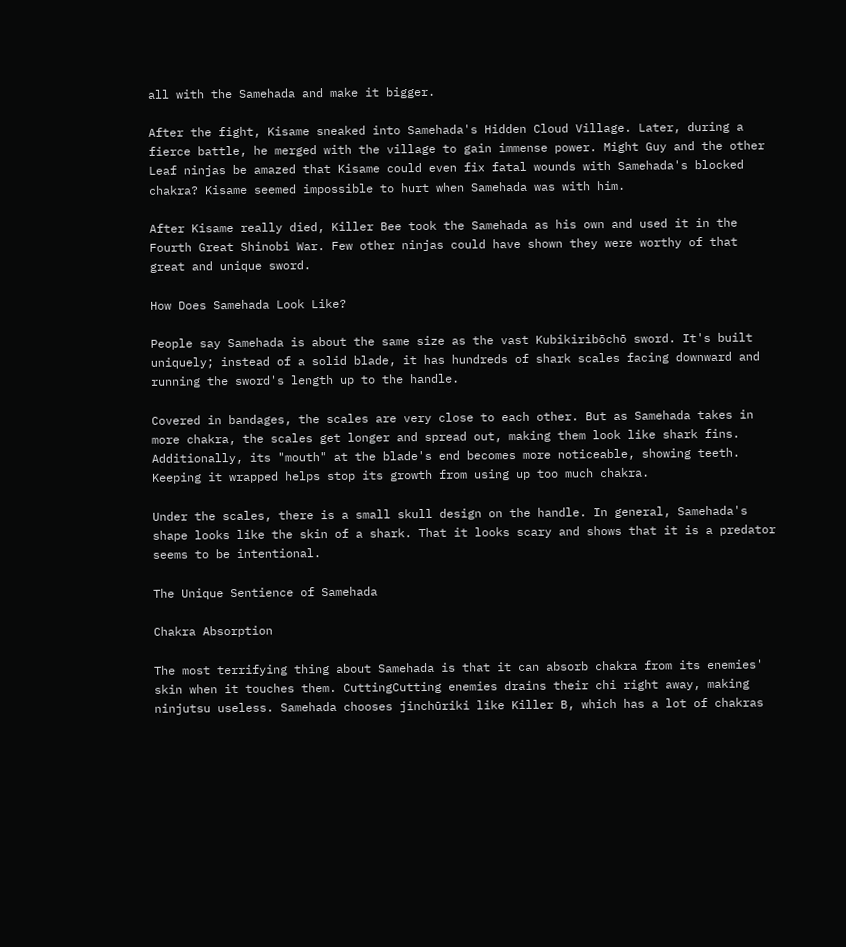all with the Samehada and make it bigger.

After the fight, Kisame sneaked into Samehada's Hidden Cloud Village. Later, during a fierce battle, he merged with the village to gain immense power. Might Guy and the other Leaf ninjas be amazed that Kisame could even fix fatal wounds with Samehada's blocked chakra? Kisame seemed impossible to hurt when Samehada was with him.

After Kisame really died, Killer Bee took the Samehada as his own and used it in the Fourth Great Shinobi War. Few other ninjas could have shown they were worthy of that great and unique sword.

How Does Samehada Look Like?

People say Samehada is about the same size as the vast Kubikiribōchō sword. It's built uniquely; instead of a solid blade, it has hundreds of shark scales facing downward and running the sword's length up to the handle.

Covered in bandages, the scales are very close to each other. But as Samehada takes in more chakra, the scales get longer and spread out, making them look like shark fins. Additionally, its "mouth" at the blade's end becomes more noticeable, showing teeth. Keeping it wrapped helps stop its growth from using up too much chakra.

Under the scales, there is a small skull design on the handle. In general, Samehada's shape looks like the skin of a shark. That it looks scary and shows that it is a predator seems to be intentional.

The Unique Sentience of Samehada

Chakra Absorption

The most terrifying thing about Samehada is that it can absorb chakra from its enemies' skin when it touches them. CuttingCutting enemies drains their chi right away, making ninjutsu useless. Samehada chooses jinchūriki like Killer B, which has a lot of chakras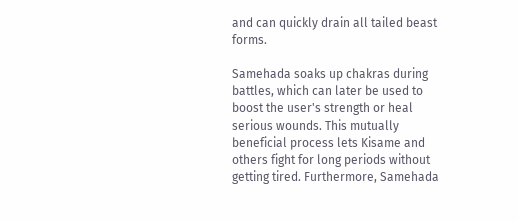and can quickly drain all tailed beast forms.

Samehada soaks up chakras during battles, which can later be used to boost the user's strength or heal serious wounds. This mutually beneficial process lets Kisame and others fight for long periods without getting tired. Furthermore, Samehada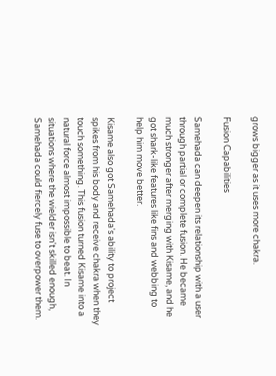grows bigger as it uses more chakra.

Fusion Capabilities

Samehada can deepen its relationship with a user through partial or complete fusion. He became much stronger after merging with Kisame, and he got shark-like features like fins and webbing to help him move better.

Kisame also got Samehada's ability to project spikes from his body and receive chakra when they touch something. This fusion turned Kisame into a natural force almost impossible to beat. In situations where the wielder isn't skilled enough, Samehada could fiercely fuse to overpower them.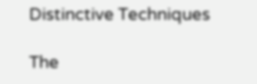Distinctive Techniques

The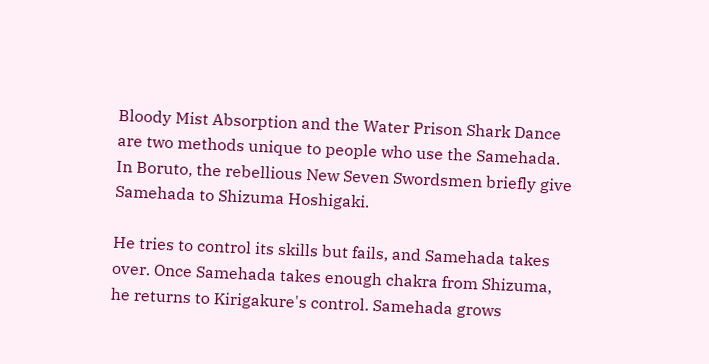Bloody Mist Absorption and the Water Prison Shark Dance are two methods unique to people who use the Samehada. In Boruto, the rebellious New Seven Swordsmen briefly give Samehada to Shizuma Hoshigaki.

He tries to control its skills but fails, and Samehada takes over. Once Samehada takes enough chakra from Shizuma, he returns to Kirigakure's control. Samehada grows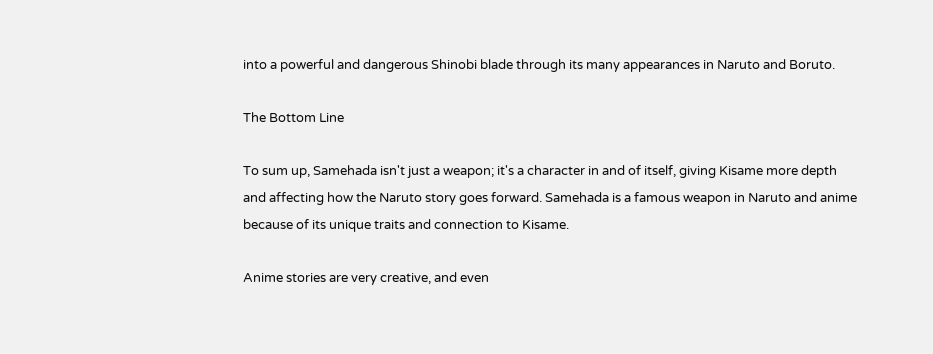into a powerful and dangerous Shinobi blade through its many appearances in Naruto and Boruto.

The Bottom Line

To sum up, Samehada isn't just a weapon; it's a character in and of itself, giving Kisame more depth and affecting how the Naruto story goes forward. Samehada is a famous weapon in Naruto and anime because of its unique traits and connection to Kisame.

Anime stories are very creative, and even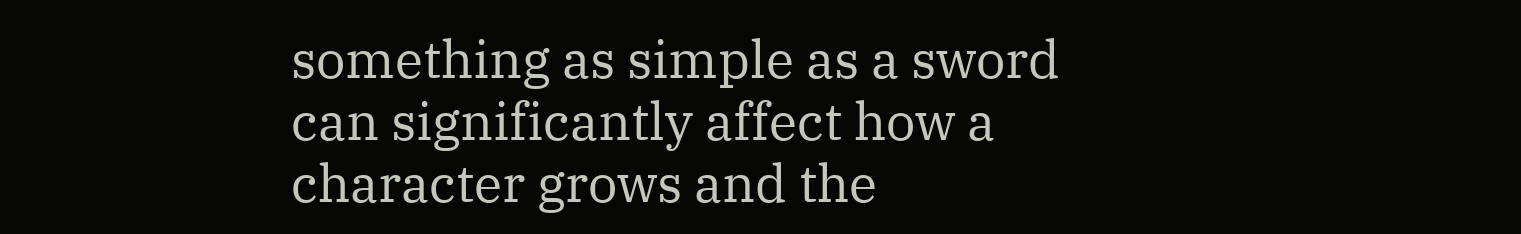something as simple as a sword can significantly affect how a character grows and the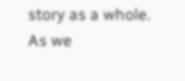story as a whole. As we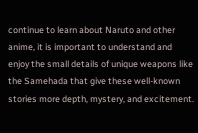continue to learn about Naruto and other anime, it is important to understand and enjoy the small details of unique weapons like the Samehada that give these well-known stories more depth, mystery, and excitement.